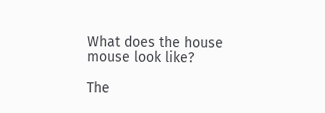What does the house mouse look like?

The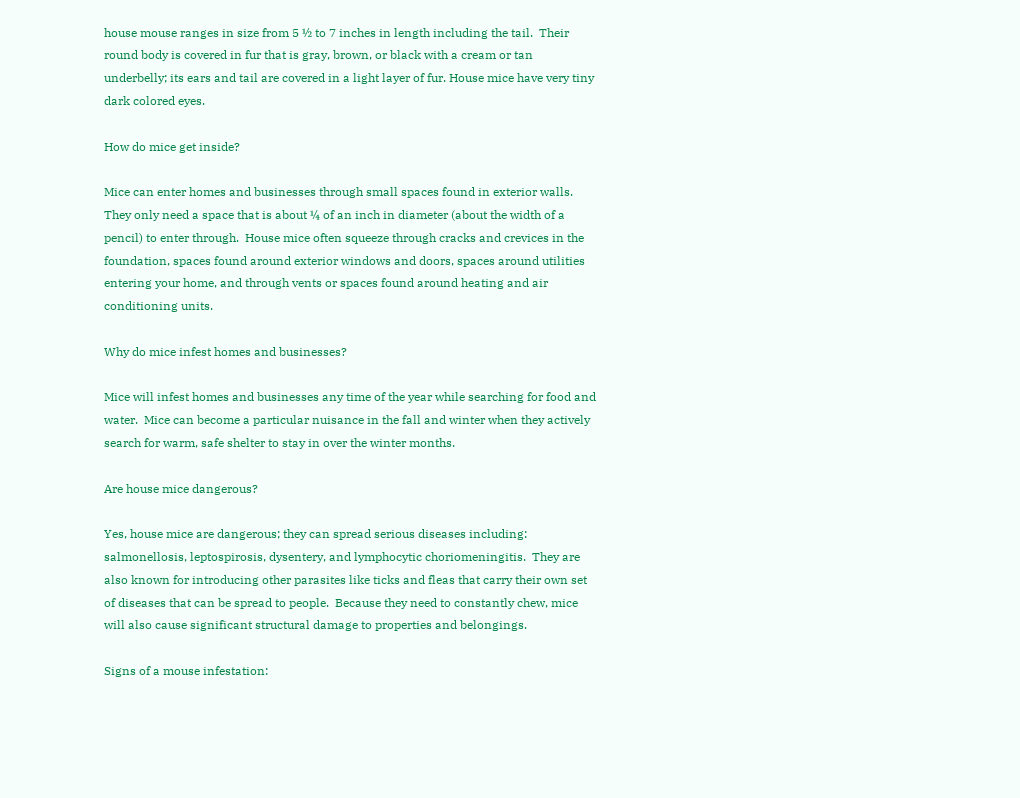house mouse ranges in size from 5 ½ to 7 inches in length including the tail.  Their round body is covered in fur that is gray, brown, or black with a cream or tan underbelly; its ears and tail are covered in a light layer of fur. House mice have very tiny dark colored eyes.

How do mice get inside?

Mice can enter homes and businesses through small spaces found in exterior walls.  They only need a space that is about ¼ of an inch in diameter (about the width of a pencil) to enter through.  House mice often squeeze through cracks and crevices in the foundation, spaces found around exterior windows and doors, spaces around utilities entering your home, and through vents or spaces found around heating and air conditioning units.

Why do mice infest homes and businesses?

Mice will infest homes and businesses any time of the year while searching for food and water.  Mice can become a particular nuisance in the fall and winter when they actively search for warm, safe shelter to stay in over the winter months.

Are house mice dangerous?

Yes, house mice are dangerous; they can spread serious diseases including: salmonellosis, leptospirosis, dysentery, and lymphocytic choriomeningitis.  They are also known for introducing other parasites like ticks and fleas that carry their own set of diseases that can be spread to people.  Because they need to constantly chew, mice will also cause significant structural damage to properties and belongings.

Signs of a mouse infestation: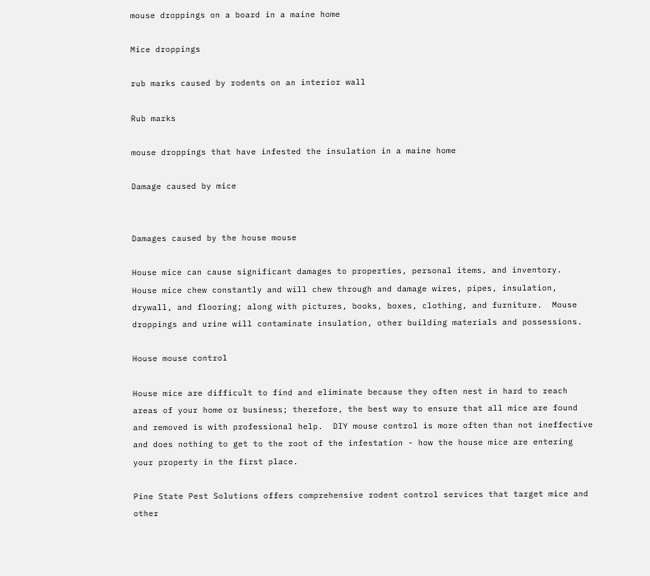mouse droppings on a board in a maine home

Mice droppings

rub marks caused by rodents on an interior wall

Rub marks

mouse droppings that have infested the insulation in a maine home

Damage caused by mice


Damages caused by the house mouse

House mice can cause significant damages to properties, personal items, and inventory.  House mice chew constantly and will chew through and damage wires, pipes, insulation, drywall, and flooring; along with pictures, books, boxes, clothing, and furniture.  Mouse droppings and urine will contaminate insulation, other building materials and possessions.

House mouse control

House mice are difficult to find and eliminate because they often nest in hard to reach areas of your home or business; therefore, the best way to ensure that all mice are found and removed is with professional help.  DIY mouse control is more often than not ineffective and does nothing to get to the root of the infestation - how the house mice are entering your property in the first place.

Pine State Pest Solutions offers comprehensive rodent control services that target mice and other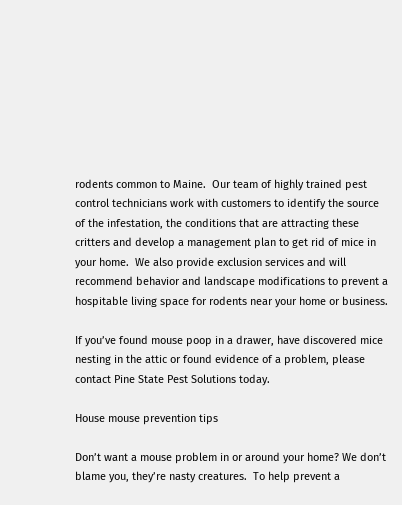rodents common to Maine.  Our team of highly trained pest control technicians work with customers to identify the source of the infestation, the conditions that are attracting these critters and develop a management plan to get rid of mice in your home.  We also provide exclusion services and will recommend behavior and landscape modifications to prevent a hospitable living space for rodents near your home or business.

If you’ve found mouse poop in a drawer, have discovered mice nesting in the attic or found evidence of a problem, please contact Pine State Pest Solutions today.

House mouse prevention tips

Don’t want a mouse problem in or around your home? We don’t blame you, they’re nasty creatures.  To help prevent a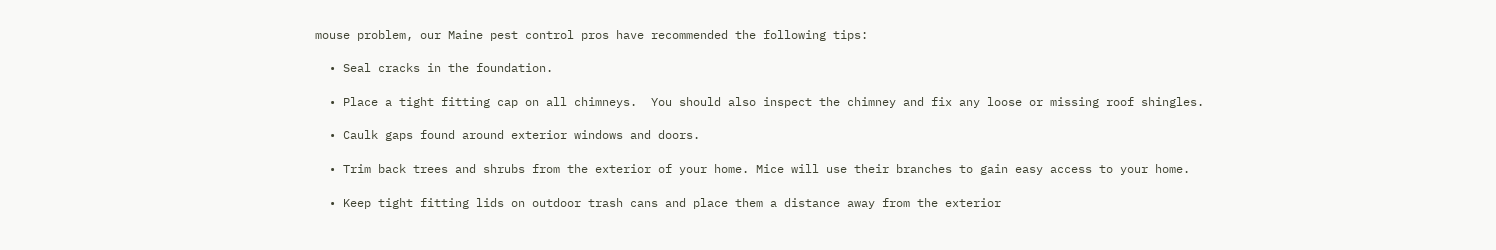mouse problem, our Maine pest control pros have recommended the following tips:

  • Seal cracks in the foundation.

  • Place a tight fitting cap on all chimneys.  You should also inspect the chimney and fix any loose or missing roof shingles.

  • Caulk gaps found around exterior windows and doors.

  • Trim back trees and shrubs from the exterior of your home. Mice will use their branches to gain easy access to your home.

  • Keep tight fitting lids on outdoor trash cans and place them a distance away from the exterior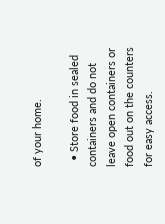of your home.

  • Store food in sealed containers and do not leave open containers or food out on the counters for easy access.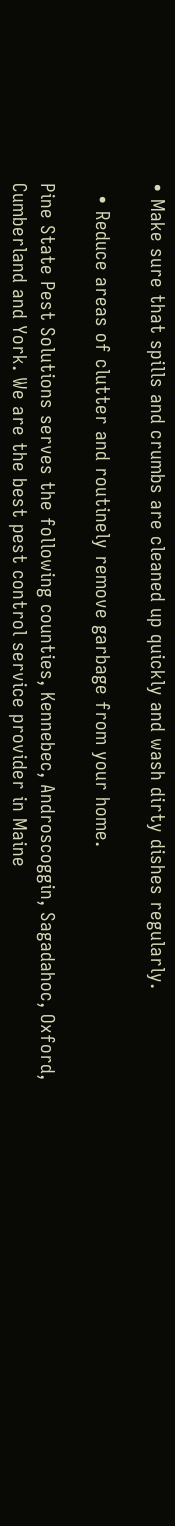• Make sure that spills and crumbs are cleaned up quickly and wash dirty dishes regularly.

  • Reduce areas of clutter and routinely remove garbage from your home.

Pine State Pest Solutions serves the following counties, Kennebec, Androscoggin, Sagadahoc, Oxford, Cumberland and York. We are the best pest control service provider in Maine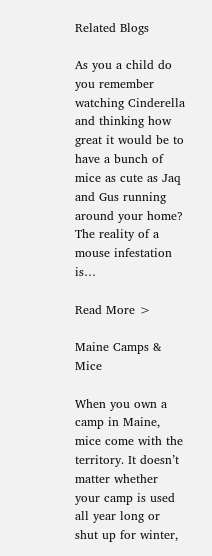Related Blogs

As you a child do you remember watching Cinderella and thinking how great it would be to have a bunch of mice as cute as Jaq and Gus running around your home? The reality of a mouse infestation is…

Read More >

Maine Camps & Mice

When you own a camp in Maine, mice come with the territory. It doesn’t matter whether your camp is used all year long or shut up for winter,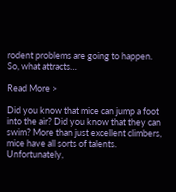rodent problems are going to happen. So, what attracts…

Read More >

Did you know that mice can jump a foot into the air? Did you know that they can swim? More than just excellent climbers, mice have all sorts of talents. Unfortunately,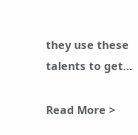they use these talents to get…

Read More >